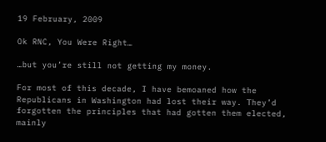19 February, 2009

Ok RNC, You Were Right…

…but you’re still not getting my money.

For most of this decade, I have bemoaned how the Republicans in Washington had lost their way. They’d forgotten the principles that had gotten them elected, mainly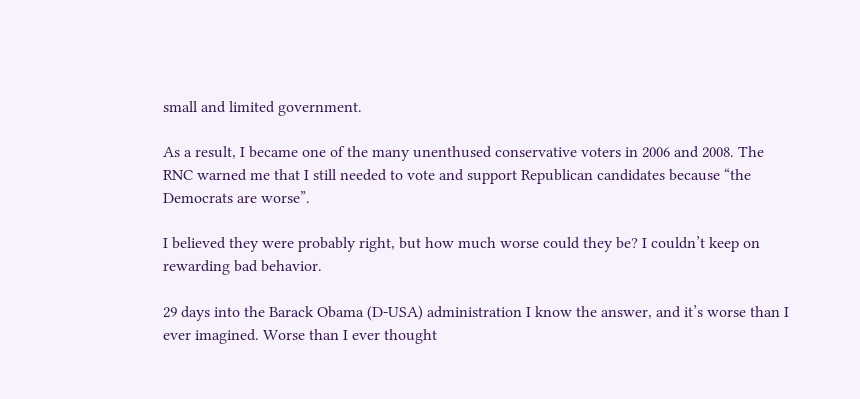small and limited government.

As a result, I became one of the many unenthused conservative voters in 2006 and 2008. The RNC warned me that I still needed to vote and support Republican candidates because “the Democrats are worse”.

I believed they were probably right, but how much worse could they be? I couldn’t keep on rewarding bad behavior.

29 days into the Barack Obama (D-USA) administration I know the answer, and it’s worse than I ever imagined. Worse than I ever thought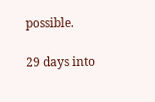possible.

29 days into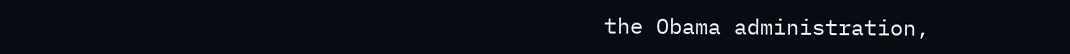the Obama administration,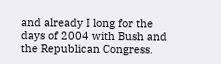and already I long for the days of 2004 with Bush and the Republican Congress.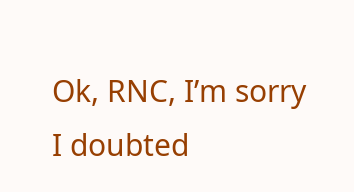Ok, RNC, I’m sorry I doubted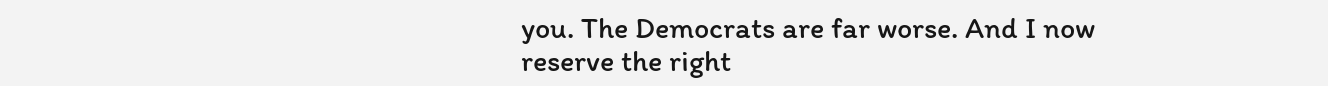you. The Democrats are far worse. And I now reserve the right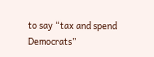to say “tax and spend Democrats”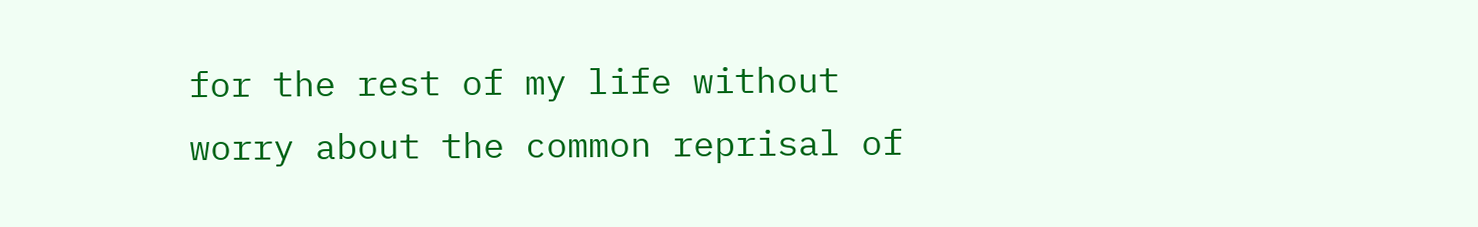for the rest of my life without worry about the common reprisal of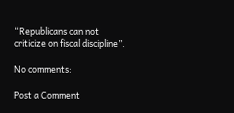“Republicans can not criticize on fiscal discipline”.

No comments:

Post a Comment